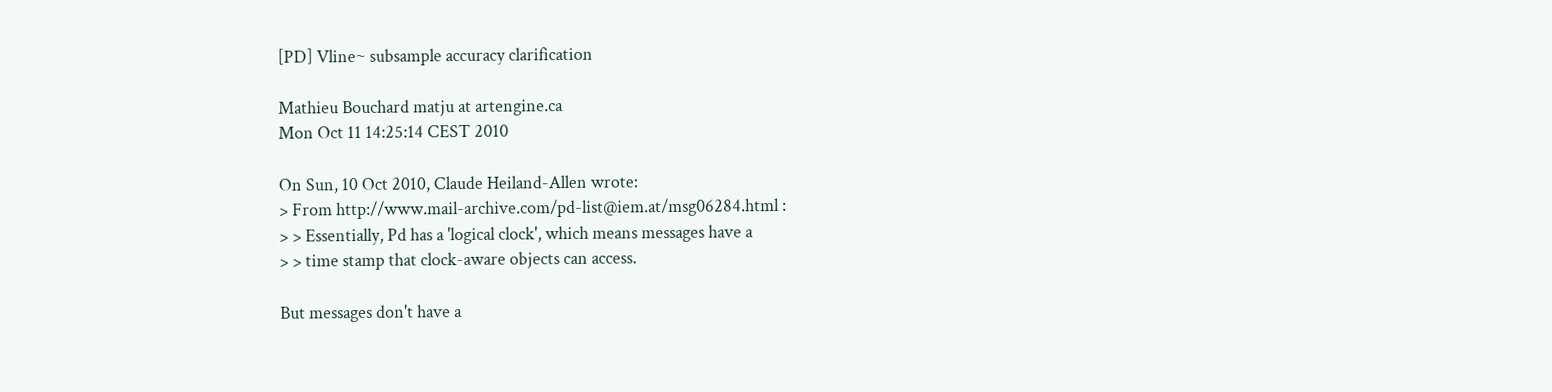[PD] Vline~ subsample accuracy clarification

Mathieu Bouchard matju at artengine.ca
Mon Oct 11 14:25:14 CEST 2010

On Sun, 10 Oct 2010, Claude Heiland-Allen wrote:
> From http://www.mail-archive.com/pd-list@iem.at/msg06284.html :
> > Essentially, Pd has a 'logical clock', which means messages have a
> > time stamp that clock-aware objects can access.

But messages don't have a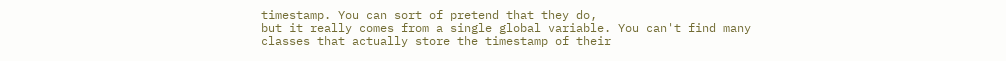timestamp. You can sort of pretend that they do,
but it really comes from a single global variable. You can't find many
classes that actually store the timestamp of their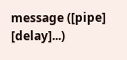message ([pipe]
[delay]...)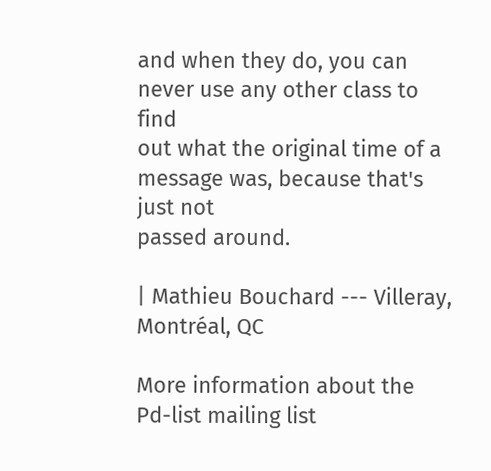and when they do, you can never use any other class to find
out what the original time of a message was, because that's just not
passed around.

| Mathieu Bouchard --- Villeray, Montréal, QC

More information about the Pd-list mailing list